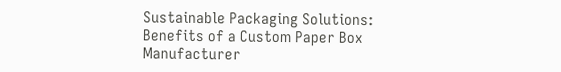Sustainable Packaging Solutions: Benefits of a Custom Paper Box Manufacturer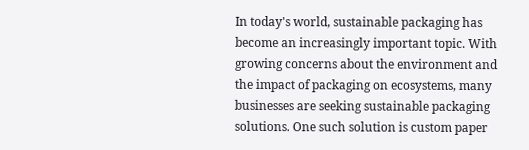In today's world, sustainable packaging has become an increasingly important topic. With growing concerns about the environment and the impact of packaging on ecosystems, many businesses are seeking sustainable packaging solutions. One such solution is custom paper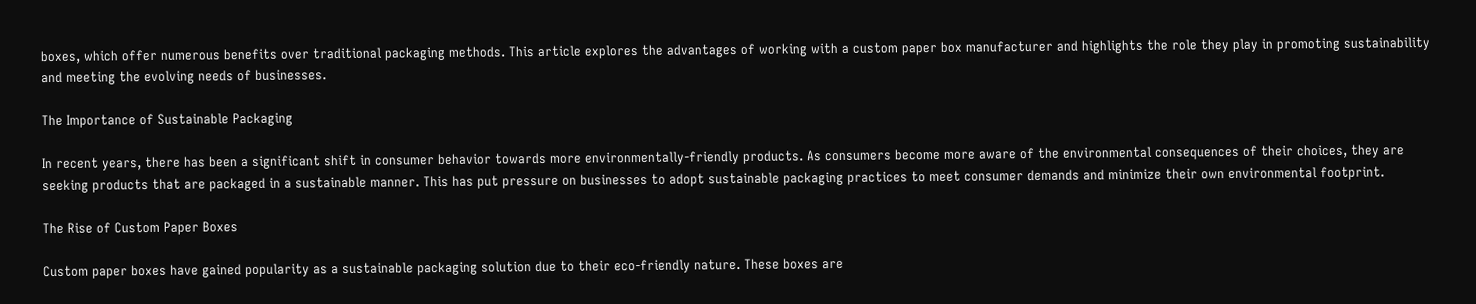boxes, which offer numerous benefits over traditional packaging methods. This article explores the advantages of working with a custom paper box manufacturer and highlights the role they play in promoting sustainability and meeting the evolving needs of businesses.

The Importance of Sustainable Packaging

In recent years, there has been a significant shift in consumer behavior towards more environmentally-friendly products. As consumers become more aware of the environmental consequences of their choices, they are seeking products that are packaged in a sustainable manner. This has put pressure on businesses to adopt sustainable packaging practices to meet consumer demands and minimize their own environmental footprint.

The Rise of Custom Paper Boxes

Custom paper boxes have gained popularity as a sustainable packaging solution due to their eco-friendly nature. These boxes are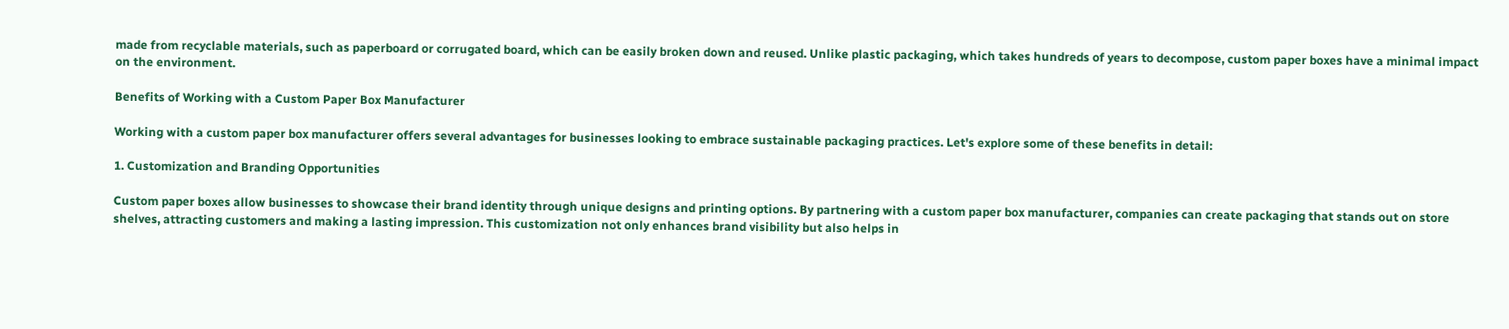made from recyclable materials, such as paperboard or corrugated board, which can be easily broken down and reused. Unlike plastic packaging, which takes hundreds of years to decompose, custom paper boxes have a minimal impact on the environment.

Benefits of Working with a Custom Paper Box Manufacturer

Working with a custom paper box manufacturer offers several advantages for businesses looking to embrace sustainable packaging practices. Let's explore some of these benefits in detail:

1. Customization and Branding Opportunities

Custom paper boxes allow businesses to showcase their brand identity through unique designs and printing options. By partnering with a custom paper box manufacturer, companies can create packaging that stands out on store shelves, attracting customers and making a lasting impression. This customization not only enhances brand visibility but also helps in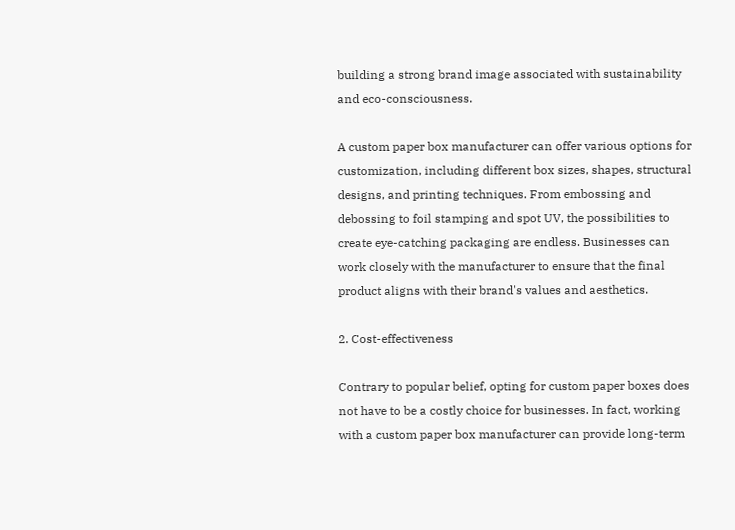building a strong brand image associated with sustainability and eco-consciousness.

A custom paper box manufacturer can offer various options for customization, including different box sizes, shapes, structural designs, and printing techniques. From embossing and debossing to foil stamping and spot UV, the possibilities to create eye-catching packaging are endless. Businesses can work closely with the manufacturer to ensure that the final product aligns with their brand's values and aesthetics.

2. Cost-effectiveness

Contrary to popular belief, opting for custom paper boxes does not have to be a costly choice for businesses. In fact, working with a custom paper box manufacturer can provide long-term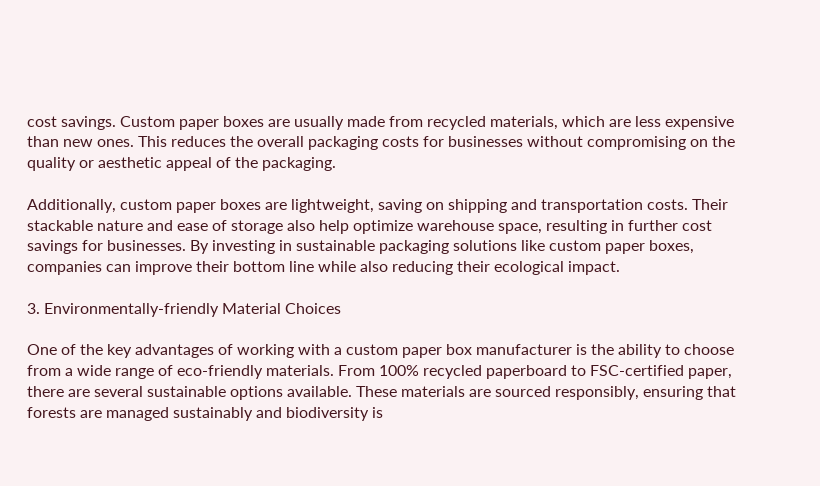cost savings. Custom paper boxes are usually made from recycled materials, which are less expensive than new ones. This reduces the overall packaging costs for businesses without compromising on the quality or aesthetic appeal of the packaging.

Additionally, custom paper boxes are lightweight, saving on shipping and transportation costs. Their stackable nature and ease of storage also help optimize warehouse space, resulting in further cost savings for businesses. By investing in sustainable packaging solutions like custom paper boxes, companies can improve their bottom line while also reducing their ecological impact.

3. Environmentally-friendly Material Choices

One of the key advantages of working with a custom paper box manufacturer is the ability to choose from a wide range of eco-friendly materials. From 100% recycled paperboard to FSC-certified paper, there are several sustainable options available. These materials are sourced responsibly, ensuring that forests are managed sustainably and biodiversity is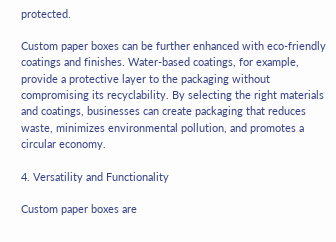protected.

Custom paper boxes can be further enhanced with eco-friendly coatings and finishes. Water-based coatings, for example, provide a protective layer to the packaging without compromising its recyclability. By selecting the right materials and coatings, businesses can create packaging that reduces waste, minimizes environmental pollution, and promotes a circular economy.

4. Versatility and Functionality

Custom paper boxes are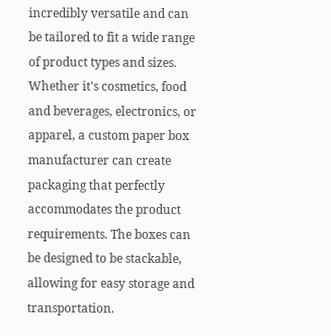incredibly versatile and can be tailored to fit a wide range of product types and sizes. Whether it's cosmetics, food and beverages, electronics, or apparel, a custom paper box manufacturer can create packaging that perfectly accommodates the product requirements. The boxes can be designed to be stackable, allowing for easy storage and transportation.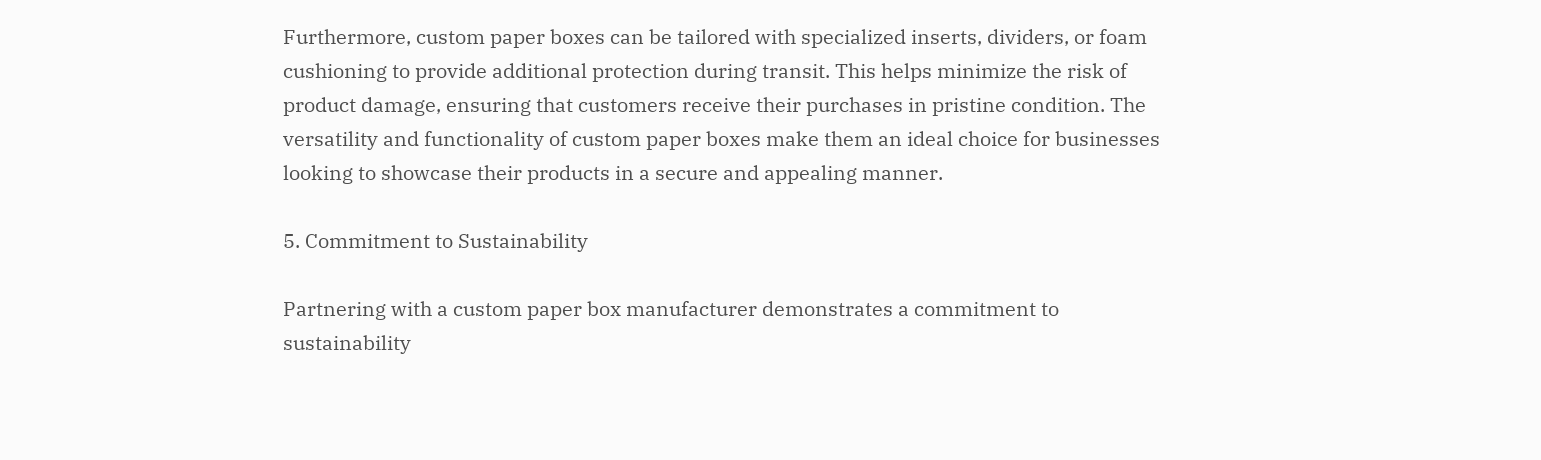Furthermore, custom paper boxes can be tailored with specialized inserts, dividers, or foam cushioning to provide additional protection during transit. This helps minimize the risk of product damage, ensuring that customers receive their purchases in pristine condition. The versatility and functionality of custom paper boxes make them an ideal choice for businesses looking to showcase their products in a secure and appealing manner.

5. Commitment to Sustainability

Partnering with a custom paper box manufacturer demonstrates a commitment to sustainability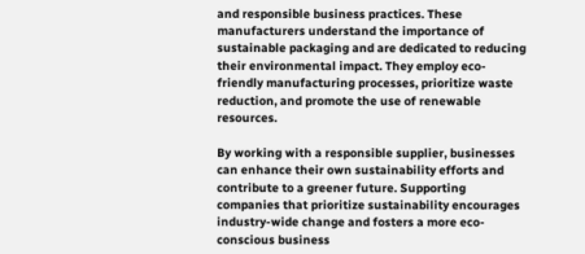and responsible business practices. These manufacturers understand the importance of sustainable packaging and are dedicated to reducing their environmental impact. They employ eco-friendly manufacturing processes, prioritize waste reduction, and promote the use of renewable resources.

By working with a responsible supplier, businesses can enhance their own sustainability efforts and contribute to a greener future. Supporting companies that prioritize sustainability encourages industry-wide change and fosters a more eco-conscious business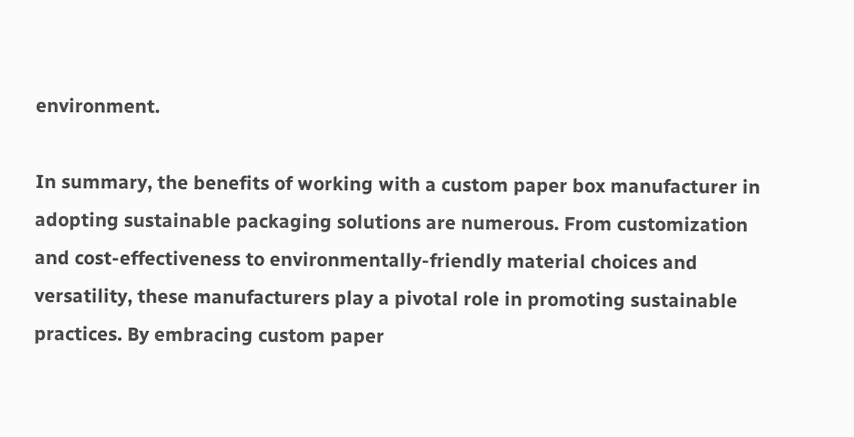environment.

In summary, the benefits of working with a custom paper box manufacturer in adopting sustainable packaging solutions are numerous. From customization and cost-effectiveness to environmentally-friendly material choices and versatility, these manufacturers play a pivotal role in promoting sustainable practices. By embracing custom paper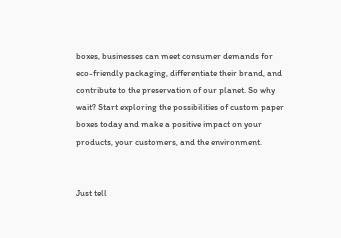boxes, businesses can meet consumer demands for eco-friendly packaging, differentiate their brand, and contribute to the preservation of our planet. So why wait? Start exploring the possibilities of custom paper boxes today and make a positive impact on your products, your customers, and the environment.


Just tell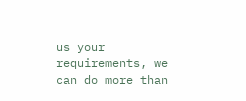us your requirements, we can do more than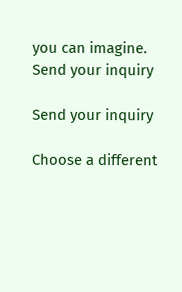you can imagine.
Send your inquiry

Send your inquiry

Choose a different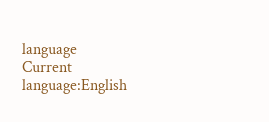language
Current language:English